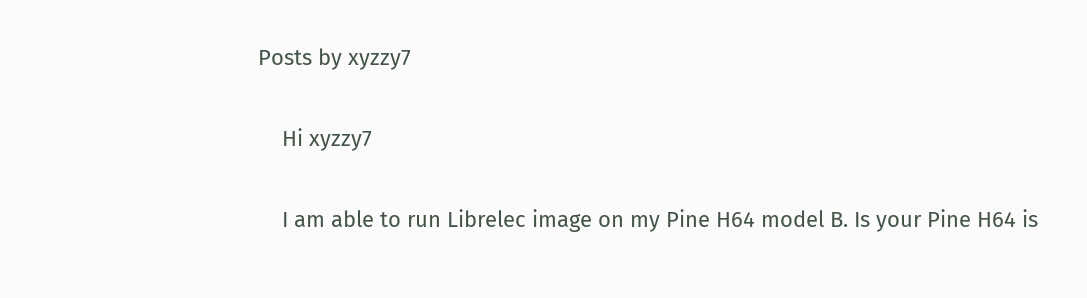Posts by xyzzy7

    Hi xyzzy7

    I am able to run Librelec image on my Pine H64 model B. Is your Pine H64 is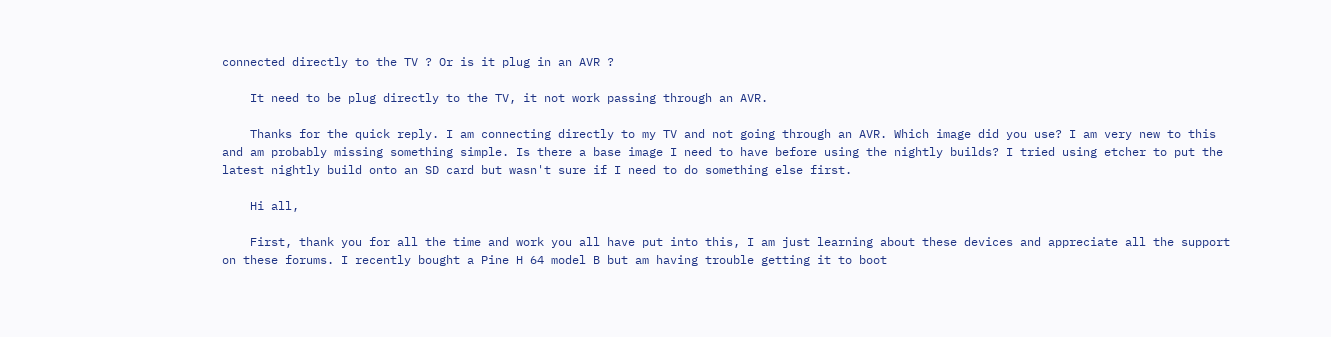connected directly to the TV ? Or is it plug in an AVR ?

    It need to be plug directly to the TV, it not work passing through an AVR.

    Thanks for the quick reply. I am connecting directly to my TV and not going through an AVR. Which image did you use? I am very new to this and am probably missing something simple. Is there a base image I need to have before using the nightly builds? I tried using etcher to put the latest nightly build onto an SD card but wasn't sure if I need to do something else first.

    Hi all,

    First, thank you for all the time and work you all have put into this, I am just learning about these devices and appreciate all the support on these forums. I recently bought a Pine H 64 model B but am having trouble getting it to boot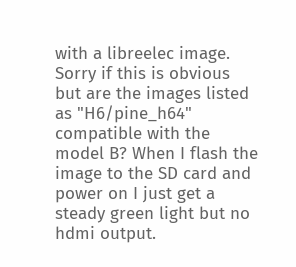with a libreelec image. Sorry if this is obvious but are the images listed as "H6/pine_h64" compatible with the model B? When I flash the image to the SD card and power on I just get a steady green light but no hdmi output.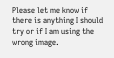Please let me know if there is anything I should try or if I am using the wrong image.